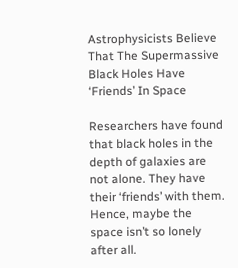Astrophysicists Believe That The Supermassive Black Holes Have ‘Friends’ In Space

Researchers have found that black holes in the depth of galaxies are not alone. They have their ‘friends’ with them. Hence, maybe the space isn’t so lonely after all.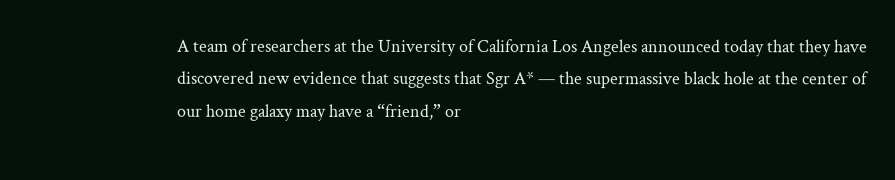A team of researchers at the University of California Los Angeles announced today that they have discovered new evidence that suggests that Sgr A* — the supermassive black hole at the center of our home galaxy may have a “friend,” or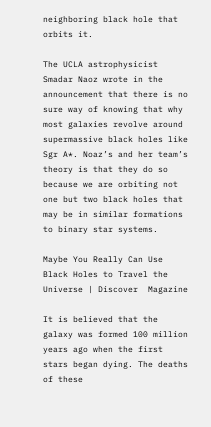neighboring black hole that orbits it.

The UCLA astrophysicist Smadar Naoz wrote in the announcement that there is no sure way of knowing that why most galaxies revolve around supermassive black holes like Sgr A*. Noaz’s and her team’s theory is that they do so because we are orbiting not one but two black holes that may be in similar formations to binary star systems.

Maybe You Really Can Use Black Holes to Travel the Universe | Discover  Magazine

It is believed that the galaxy was formed 100 million years ago when the first stars began dying. The deaths of these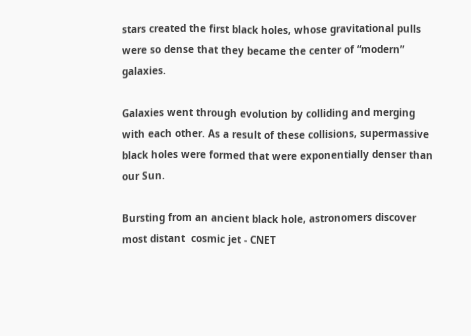stars created the first black holes, whose gravitational pulls were so dense that they became the center of “modern” galaxies.

Galaxies went through evolution by colliding and merging with each other. As a result of these collisions, supermassive black holes were formed that were exponentially denser than our Sun.

Bursting from an ancient black hole, astronomers discover most distant  cosmic jet - CNET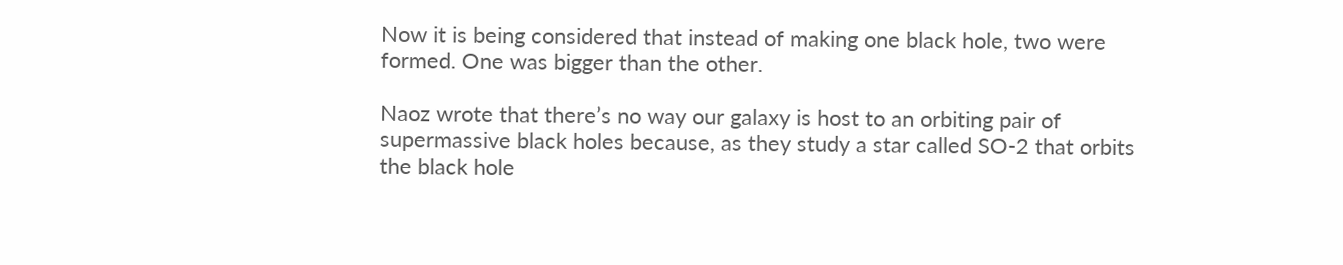Now it is being considered that instead of making one black hole, two were formed. One was bigger than the other.

Naoz wrote that there’s no way our galaxy is host to an orbiting pair of supermassive black holes because, as they study a star called SO-2 that orbits the black hole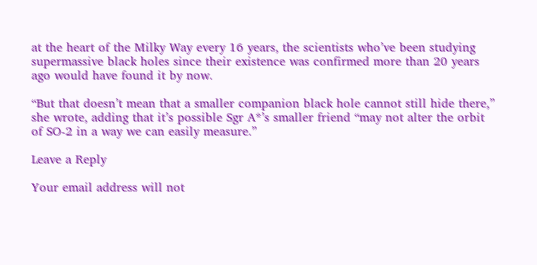at the heart of the Milky Way every 16 years, the scientists who’ve been studying supermassive black holes since their existence was confirmed more than 20 years ago would have found it by now.

“But that doesn’t mean that a smaller companion black hole cannot still hide there,” she wrote, adding that it’s possible Sgr A*’s smaller friend “may not alter the orbit of SO-2 in a way we can easily measure.”

Leave a Reply

Your email address will not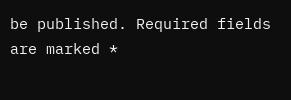be published. Required fields are marked *